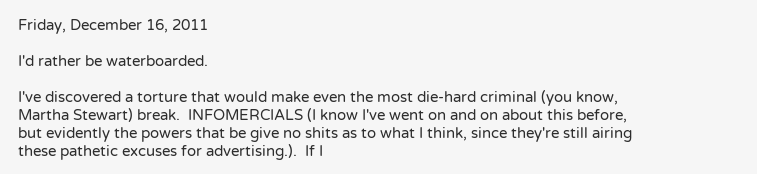Friday, December 16, 2011

I'd rather be waterboarded.

I've discovered a torture that would make even the most die-hard criminal (you know, Martha Stewart) break.  INFOMERCIALS (I know I've went on and on about this before, but evidently the powers that be give no shits as to what I think, since they're still airing these pathetic excuses for advertising.).  If I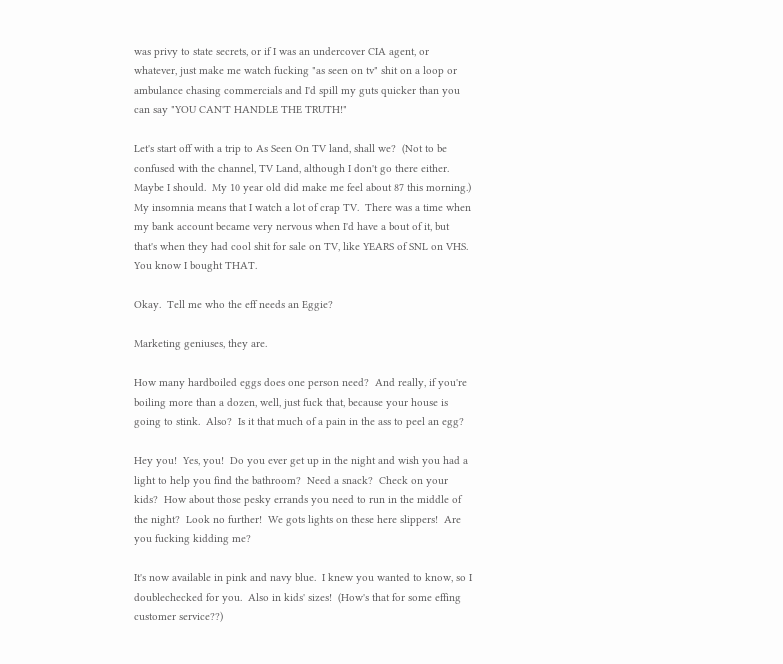was privy to state secrets, or if I was an undercover CIA agent, or whatever, just make me watch fucking "as seen on tv" shit on a loop or ambulance chasing commercials and I'd spill my guts quicker than you can say "YOU CAN'T HANDLE THE TRUTH!"

Let's start off with a trip to As Seen On TV land, shall we?  (Not to be confused with the channel, TV Land, although I don't go there either.  Maybe I should.  My 10 year old did make me feel about 87 this morning.)  My insomnia means that I watch a lot of crap TV.  There was a time when my bank account became very nervous when I'd have a bout of it, but that's when they had cool shit for sale on TV, like YEARS of SNL on VHS.  You know I bought THAT.

Okay.  Tell me who the eff needs an Eggie?

Marketing geniuses, they are.

How many hardboiled eggs does one person need?  And really, if you're boiling more than a dozen, well, just fuck that, because your house is going to stink.  Also?  Is it that much of a pain in the ass to peel an egg?

Hey you!  Yes, you!  Do you ever get up in the night and wish you had a light to help you find the bathroom?  Need a snack?  Check on your kids?  How about those pesky errands you need to run in the middle of the night?  Look no further!  We gots lights on these here slippers!  Are you fucking kidding me?

It's now available in pink and navy blue.  I knew you wanted to know, so I doublechecked for you.  Also in kids' sizes!  (How's that for some effing customer service??)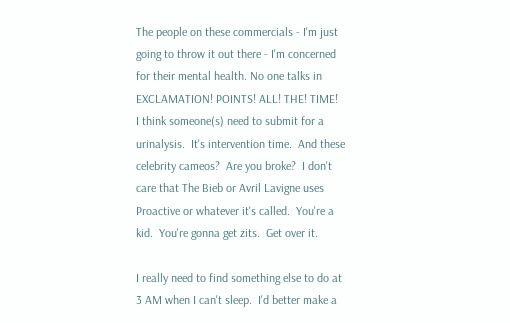The people on these commercials - I'm just going to throw it out there - I'm concerned for their mental health. No one talks in EXCLAMATION! POINTS! ALL! THE! TIME!  I think someone(s) need to submit for a urinalysis.  It's intervention time.  And these celebrity cameos?  Are you broke?  I don't care that The Bieb or Avril Lavigne uses Proactive or whatever it's called.  You're a kid.  You're gonna get zits.  Get over it.

I really need to find something else to do at 3 AM when I can't sleep.  I'd better make a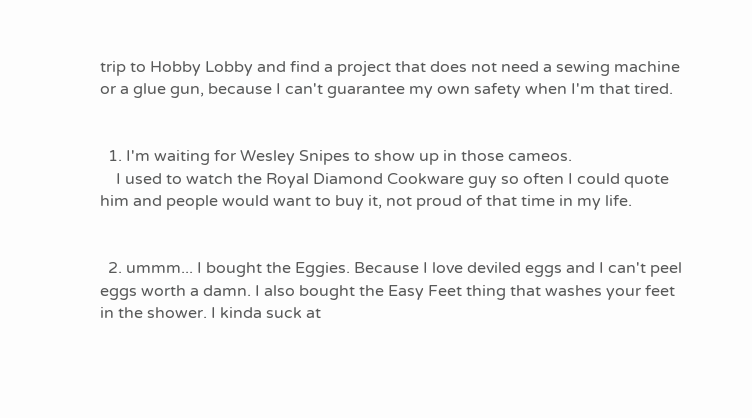trip to Hobby Lobby and find a project that does not need a sewing machine or a glue gun, because I can't guarantee my own safety when I'm that tired.


  1. I'm waiting for Wesley Snipes to show up in those cameos.
    I used to watch the Royal Diamond Cookware guy so often I could quote him and people would want to buy it, not proud of that time in my life.


  2. ummm... I bought the Eggies. Because I love deviled eggs and I can't peel eggs worth a damn. I also bought the Easy Feet thing that washes your feet in the shower. I kinda suck at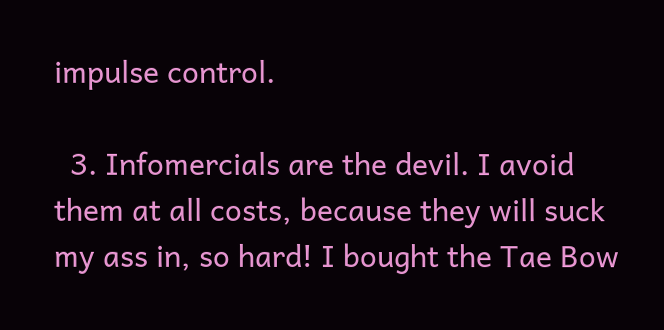impulse control.

  3. Infomercials are the devil. I avoid them at all costs, because they will suck my ass in, so hard! I bought the Tae Bow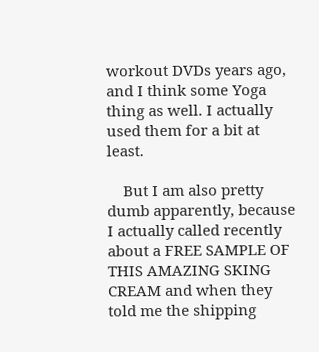workout DVDs years ago, and I think some Yoga thing as well. I actually used them for a bit at least.

    But I am also pretty dumb apparently, because I actually called recently about a FREE SAMPLE OF THIS AMAZING SKING CREAM and when they told me the shipping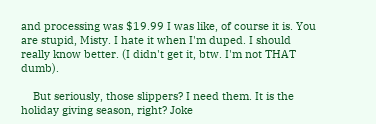and processing was $19.99 I was like, of course it is. You are stupid, Misty. I hate it when I'm duped. I should really know better. (I didn't get it, btw. I'm not THAT dumb).

    But seriously, those slippers? I need them. It is the holiday giving season, right? Joke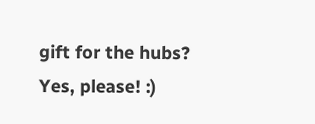gift for the hubs? Yes, please! :)